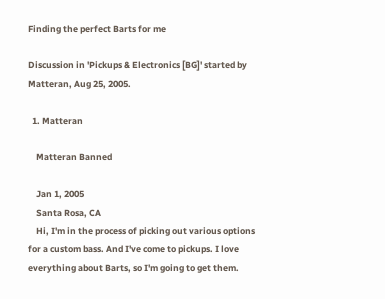Finding the perfect Barts for me

Discussion in 'Pickups & Electronics [BG]' started by Matteran, Aug 25, 2005.

  1. Matteran

    Matteran Banned

    Jan 1, 2005
    Santa Rosa, CA
    Hi, I'm in the process of picking out various options for a custom bass. And I've come to pickups. I love everything about Barts, so I'm going to get them.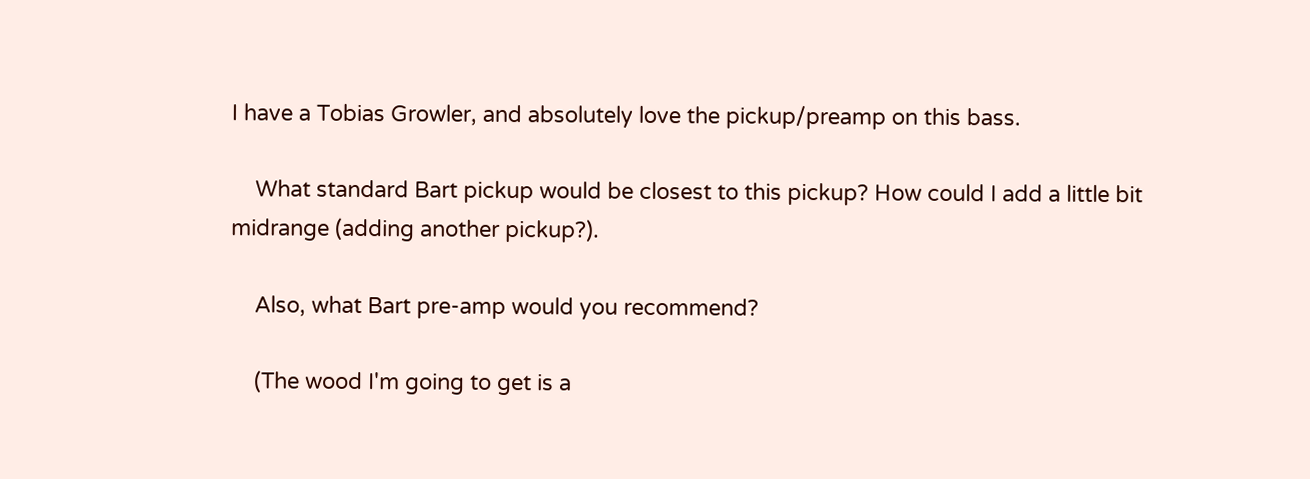I have a Tobias Growler, and absolutely love the pickup/preamp on this bass.

    What standard Bart pickup would be closest to this pickup? How could I add a little bit midrange (adding another pickup?).

    Also, what Bart pre-amp would you recommend?

    (The wood I'm going to get is a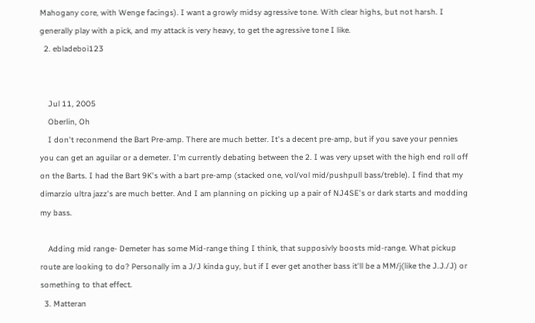Mahogany core, with Wenge facings). I want a growly midsy agressive tone. With clear highs, but not harsh. I generally play with a pick, and my attack is very heavy, to get the agressive tone I like.
  2. ebladeboi123


    Jul 11, 2005
    Oberlin, Oh
    I don't reconmend the Bart Pre-amp. There are much better. It's a decent pre-amp, but if you save your pennies you can get an aguilar or a demeter. I'm currently debating between the 2. I was very upset with the high end roll off on the Barts. I had the Bart 9K's with a bart pre-amp (stacked one, vol/vol mid/pushpull bass/treble). I find that my dimarzio ultra jazz's are much better. And I am planning on picking up a pair of NJ4SE's or dark starts and modding my bass.

    Adding mid range- Demeter has some Mid-range thing I think, that supposivly boosts mid-range. What pickup route are looking to do? Personally im a J/J kinda guy, but if I ever get another bass it'll be a MM/j(like the J.J./J) or something to that effect.
  3. Matteran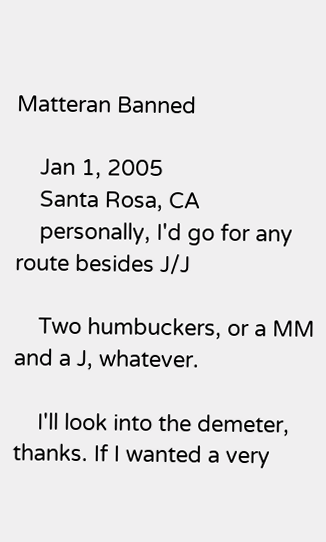Matteran Banned

    Jan 1, 2005
    Santa Rosa, CA
    personally, I'd go for any route besides J/J

    Two humbuckers, or a MM and a J, whatever.

    I'll look into the demeter, thanks. If I wanted a very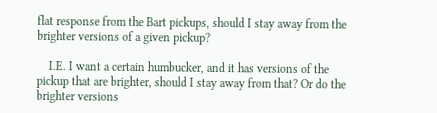flat response from the Bart pickups, should I stay away from the brighter versions of a given pickup?

    I.E. I want a certain humbucker, and it has versions of the pickup that are brighter, should I stay away from that? Or do the brighter versions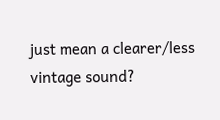just mean a clearer/less vintage sound?